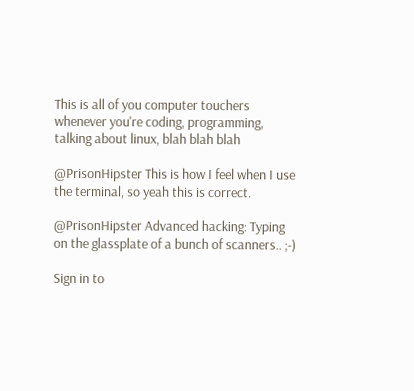This is all of you computer touchers whenever you're coding, programming, talking about linux, blah blah blah

@PrisonHipster This is how I feel when I use the terminal, so yeah this is correct.

@PrisonHipster Advanced hacking: Typing on the glassplate of a bunch of scanners.. ;-)

Sign in to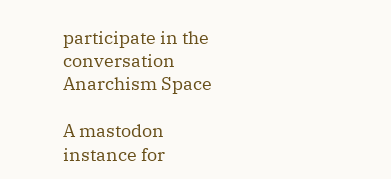participate in the conversation
Anarchism Space

A mastodon instance for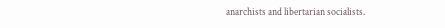anarchists and libertarian socialists.